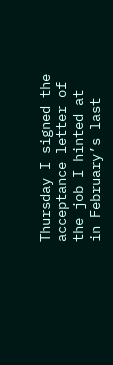Thursday I signed the acceptance letter of the job I hinted at in February’s last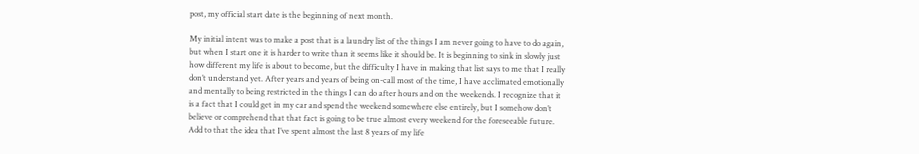post, my official start date is the beginning of next month.

My initial intent was to make a post that is a laundry list of the things I am never going to have to do again, but when I start one it is harder to write than it seems like it should be. It is beginning to sink in slowly just how different my life is about to become, but the difficulty I have in making that list says to me that I really don’t understand yet. After years and years of being on-call most of the time, I have acclimated emotionally and mentally to being restricted in the things I can do after hours and on the weekends. I recognize that it is a fact that I could get in my car and spend the weekend somewhere else entirely, but I somehow don’t believe or comprehend that that fact is going to be true almost every weekend for the foreseeable future. Add to that the idea that I’ve spent almost the last 8 years of my life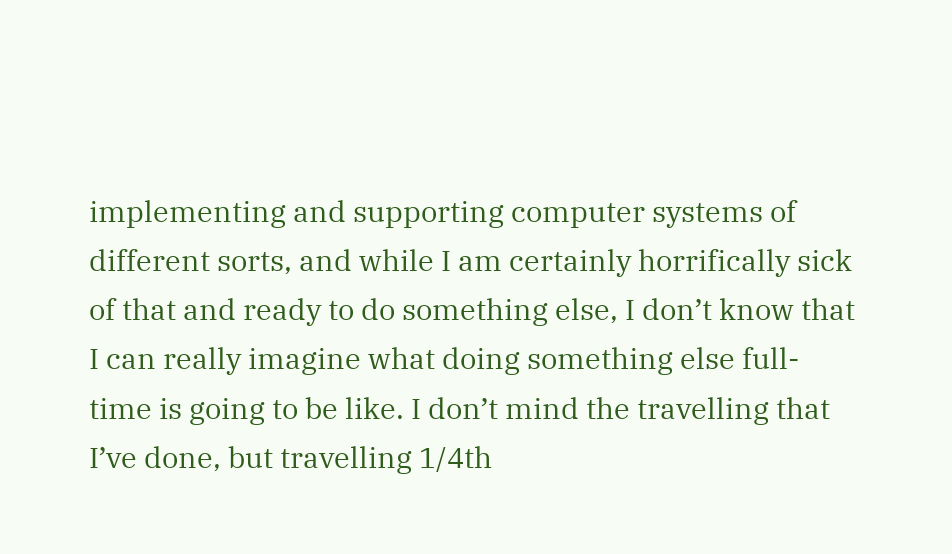implementing and supporting computer systems of different sorts, and while I am certainly horrifically sick of that and ready to do something else, I don’t know that I can really imagine what doing something else full-time is going to be like. I don’t mind the travelling that I’ve done, but travelling 1/4th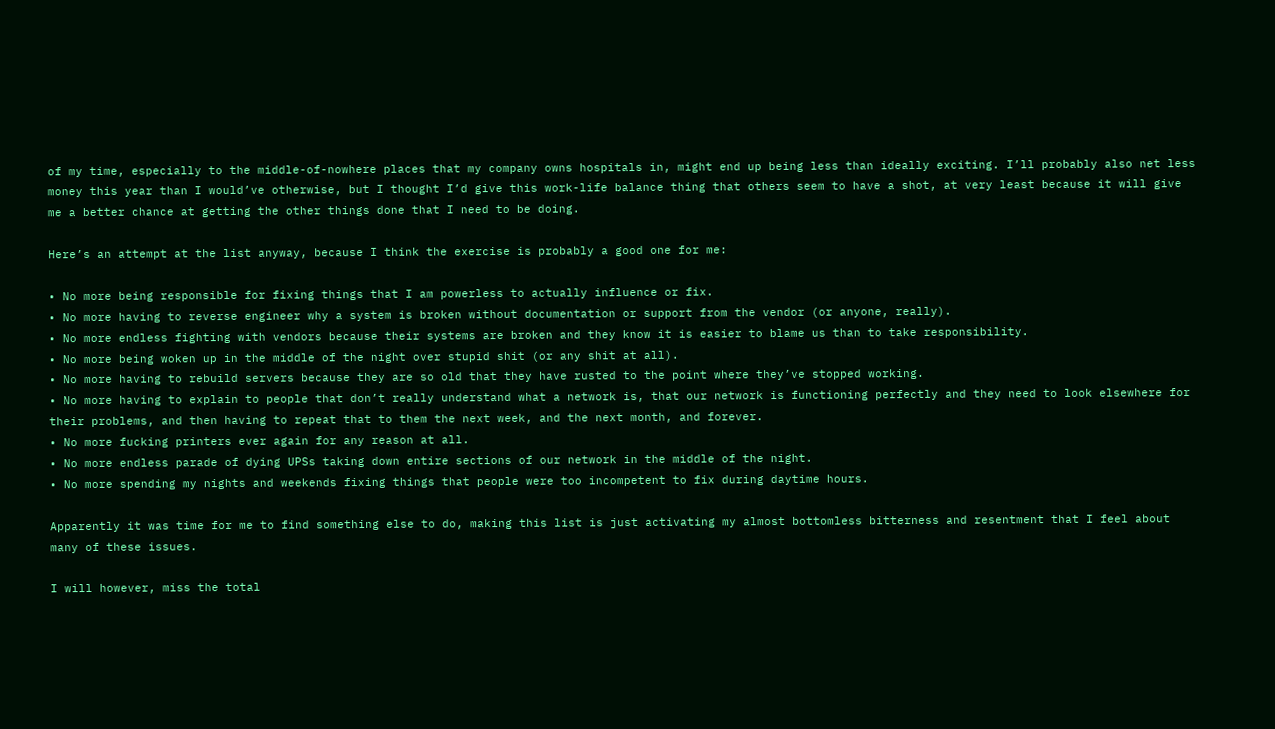of my time, especially to the middle-of-nowhere places that my company owns hospitals in, might end up being less than ideally exciting. I’ll probably also net less money this year than I would’ve otherwise, but I thought I’d give this work-life balance thing that others seem to have a shot, at very least because it will give me a better chance at getting the other things done that I need to be doing.

Here’s an attempt at the list anyway, because I think the exercise is probably a good one for me:

• No more being responsible for fixing things that I am powerless to actually influence or fix.
• No more having to reverse engineer why a system is broken without documentation or support from the vendor (or anyone, really).
• No more endless fighting with vendors because their systems are broken and they know it is easier to blame us than to take responsibility.
• No more being woken up in the middle of the night over stupid shit (or any shit at all).
• No more having to rebuild servers because they are so old that they have rusted to the point where they’ve stopped working.
• No more having to explain to people that don’t really understand what a network is, that our network is functioning perfectly and they need to look elsewhere for their problems, and then having to repeat that to them the next week, and the next month, and forever.
• No more fucking printers ever again for any reason at all.
• No more endless parade of dying UPSs taking down entire sections of our network in the middle of the night.
• No more spending my nights and weekends fixing things that people were too incompetent to fix during daytime hours.

Apparently it was time for me to find something else to do, making this list is just activating my almost bottomless bitterness and resentment that I feel about many of these issues.

I will however, miss the total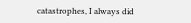catastrophes, I always did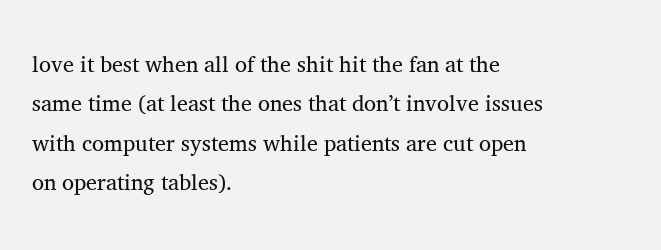love it best when all of the shit hit the fan at the same time (at least the ones that don’t involve issues with computer systems while patients are cut open on operating tables).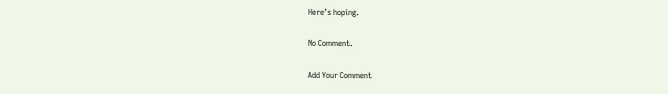Here’s hoping.

No Comment.

Add Your Comment